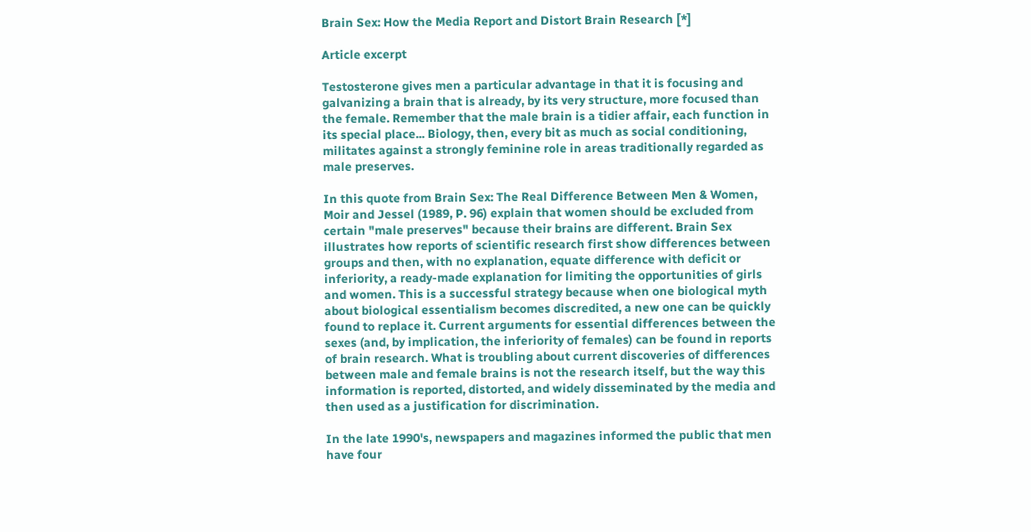Brain Sex: How the Media Report and Distort Brain Research [*]

Article excerpt

Testosterone gives men a particular advantage in that it is focusing and galvanizing a brain that is already, by its very structure, more focused than the female. Remember that the male brain is a tidier affair, each function in its special place... Biology, then, every bit as much as social conditioning, militates against a strongly feminine role in areas traditionally regarded as male preserves.

In this quote from Brain Sex: The Real Difference Between Men & Women, Moir and Jessel (1989, P. 96) explain that women should be excluded from certain "male preserves" because their brains are different. Brain Sex illustrates how reports of scientific research first show differences between groups and then, with no explanation, equate difference with deficit or inferiority, a ready-made explanation for limiting the opportunities of girls and women. This is a successful strategy because when one biological myth about biological essentialism becomes discredited, a new one can be quickly found to replace it. Current arguments for essential differences between the sexes (and, by implication, the inferiority of females) can be found in reports of brain research. What is troubling about current discoveries of differences between male and female brains is not the research itself, but the way this information is reported, distorted, and widely disseminated by the media and then used as a justification for discrimination.

In the late 1990's, newspapers and magazines informed the public that men have four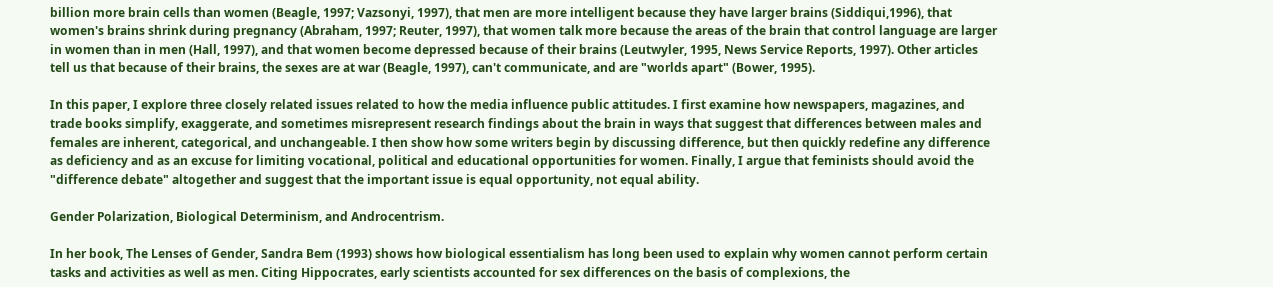billion more brain cells than women (Beagle, 1997; Vazsonyi, 1997), that men are more intelligent because they have larger brains (Siddiqui,1996), that women's brains shrink during pregnancy (Abraham, 1997; Reuter, 1997), that women talk more because the areas of the brain that control language are larger in women than in men (Hall, 1997), and that women become depressed because of their brains (Leutwyler, 1995, News Service Reports, 1997). Other articles tell us that because of their brains, the sexes are at war (Beagle, 1997), can't communicate, and are "worlds apart" (Bower, 1995).

In this paper, I explore three closely related issues related to how the media influence public attitudes. I first examine how newspapers, magazines, and trade books simplify, exaggerate, and sometimes misrepresent research findings about the brain in ways that suggest that differences between males and females are inherent, categorical, and unchangeable. I then show how some writers begin by discussing difference, but then quickly redefine any difference as deficiency and as an excuse for limiting vocational, political and educational opportunities for women. Finally, I argue that feminists should avoid the "difference debate" altogether and suggest that the important issue is equal opportunity, not equal ability.

Gender Polarization, Biological Determinism, and Androcentrism.

In her book, The Lenses of Gender, Sandra Bem (1993) shows how biological essentialism has long been used to explain why women cannot perform certain tasks and activities as well as men. Citing Hippocrates, early scientists accounted for sex differences on the basis of complexions, the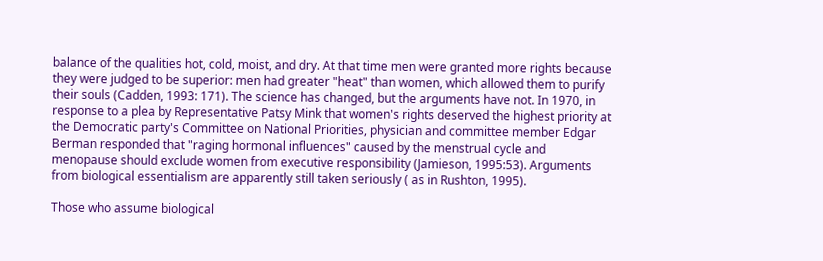balance of the qualities hot, cold, moist, and dry. At that time men were granted more rights because they were judged to be superior: men had greater "heat" than women, which allowed them to purify their souls (Cadden, 1993: 171). The science has changed, but the arguments have not. In 1970, in response to a plea by Representative Patsy Mink that women's rights deserved the highest priority at the Democratic party's Committee on National Priorities, physician and committee member Edgar Berman responded that "raging hormonal influences" caused by the menstrual cycle and menopause should exclude women from executive responsibility (Jamieson, 1995:53). Arguments from biological essentialism are apparently still taken seriously ( as in Rushton, 1995).

Those who assume biological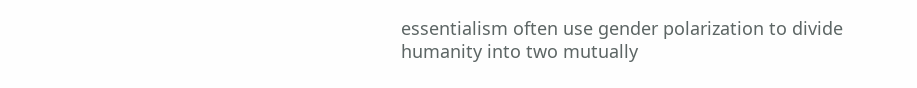essentialism often use gender polarization to divide humanity into two mutually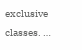exclusive classes. …